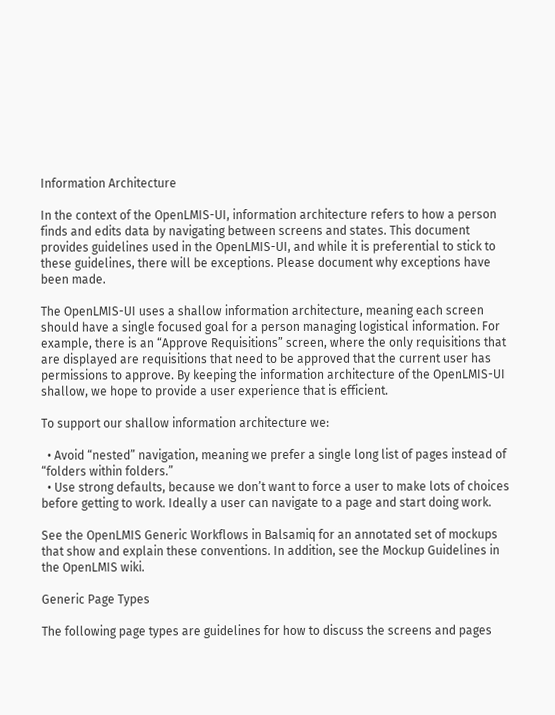Information Architecture

In the context of the OpenLMIS-UI, information architecture refers to how a person finds and edits data by navigating between screens and states. This document provides guidelines used in the OpenLMIS-UI, and while it is preferential to stick to these guidelines, there will be exceptions. Please document why exceptions have been made.

The OpenLMIS-UI uses a shallow information architecture, meaning each screen should have a single focused goal for a person managing logistical information. For example, there is an “Approve Requisitions” screen, where the only requisitions that are displayed are requisitions that need to be approved that the current user has permissions to approve. By keeping the information architecture of the OpenLMIS-UI shallow, we hope to provide a user experience that is efficient.

To support our shallow information architecture we:

  • Avoid “nested” navigation, meaning we prefer a single long list of pages instead of “folders within folders.”
  • Use strong defaults, because we don’t want to force a user to make lots of choices before getting to work. Ideally a user can navigate to a page and start doing work.

See the OpenLMIS Generic Workflows in Balsamiq for an annotated set of mockups that show and explain these conventions. In addition, see the Mockup Guidelines in the OpenLMIS wiki.

Generic Page Types

The following page types are guidelines for how to discuss the screens and pages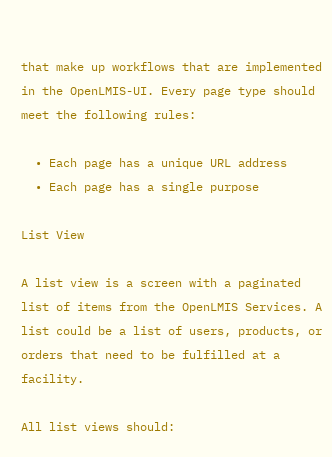that make up workflows that are implemented in the OpenLMIS-UI. Every page type should meet the following rules:

  • Each page has a unique URL address
  • Each page has a single purpose

List View

A list view is a screen with a paginated list of items from the OpenLMIS Services. A list could be a list of users, products, or orders that need to be fulfilled at a facility.

All list views should: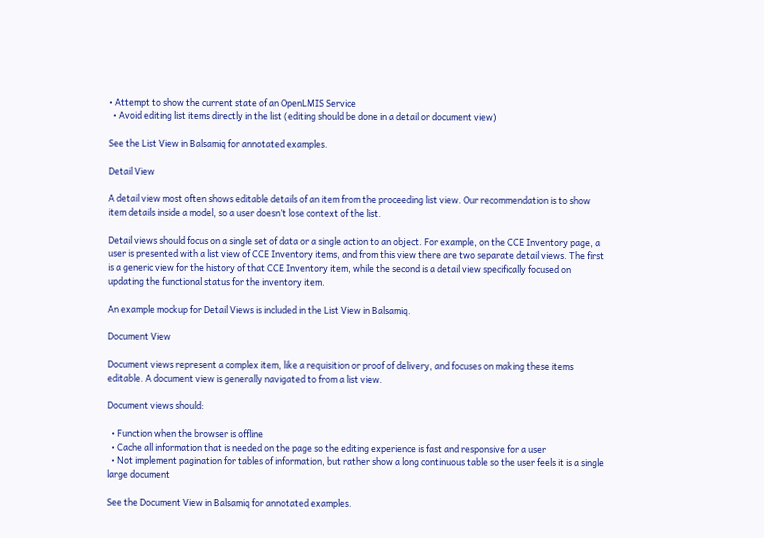• Attempt to show the current state of an OpenLMIS Service
  • Avoid editing list items directly in the list (editing should be done in a detail or document view)

See the List View in Balsamiq for annotated examples.

Detail View

A detail view most often shows editable details of an item from the proceeding list view. Our recommendation is to show item details inside a model, so a user doesn’t lose context of the list.

Detail views should focus on a single set of data or a single action to an object. For example, on the CCE Inventory page, a user is presented with a list view of CCE Inventory items, and from this view there are two separate detail views. The first is a generic view for the history of that CCE Inventory item, while the second is a detail view specifically focused on updating the functional status for the inventory item.

An example mockup for Detail Views is included in the List View in Balsamiq.

Document View

Document views represent a complex item, like a requisition or proof of delivery, and focuses on making these items editable. A document view is generally navigated to from a list view.

Document views should:

  • Function when the browser is offline
  • Cache all information that is needed on the page so the editing experience is fast and responsive for a user
  • Not implement pagination for tables of information, but rather show a long continuous table so the user feels it is a single large document

See the Document View in Balsamiq for annotated examples.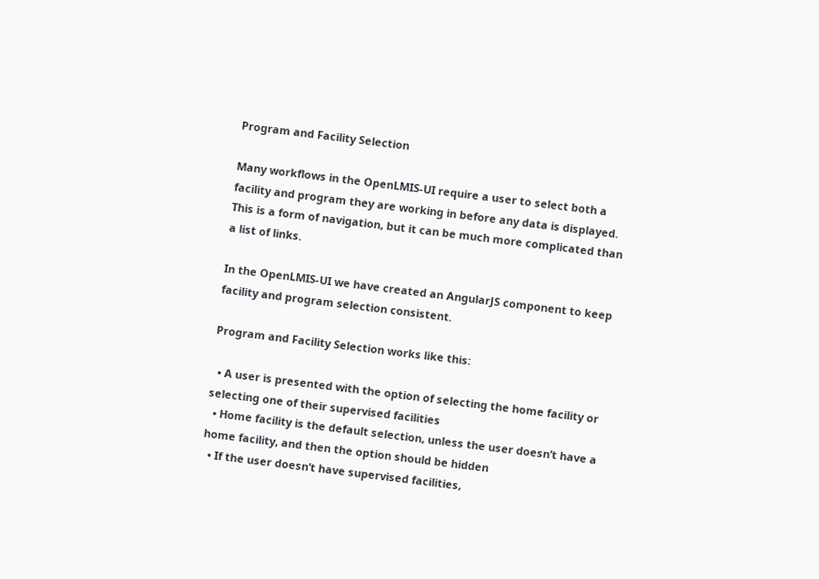Program and Facility Selection

Many workflows in the OpenLMIS-UI require a user to select both a facility and program they are working in before any data is displayed. This is a form of navigation, but it can be much more complicated than a list of links.

In the OpenLMIS-UI we have created an AngularJS component to keep facility and program selection consistent.

Program and Facility Selection works like this:

  • A user is presented with the option of selecting the home facility or selecting one of their supervised facilities
  • Home facility is the default selection, unless the user doesn’t have a home facility, and then the option should be hidden
  • If the user doesn’t have supervised facilities,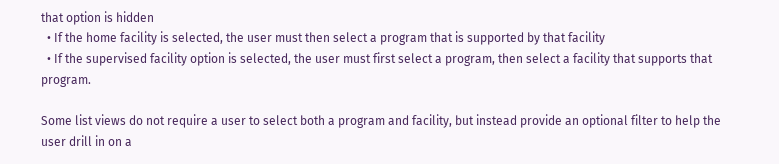that option is hidden
  • If the home facility is selected, the user must then select a program that is supported by that facility
  • If the supervised facility option is selected, the user must first select a program, then select a facility that supports that program.

Some list views do not require a user to select both a program and facility, but instead provide an optional filter to help the user drill in on a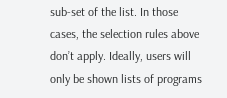sub-set of the list. In those cases, the selection rules above don’t apply. Ideally, users will only be shown lists of programs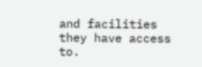and facilities they have access to.